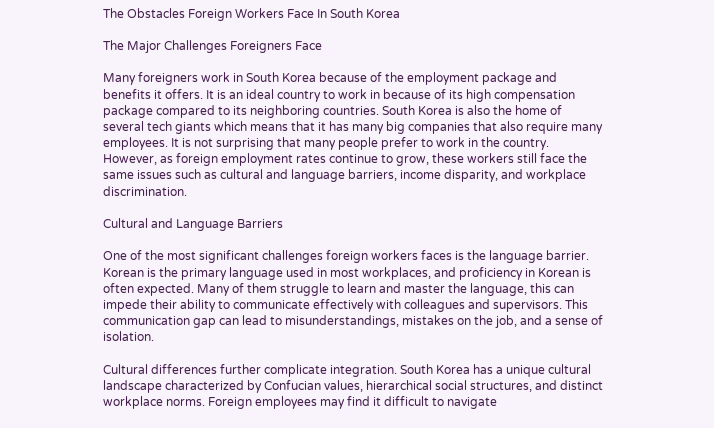The Obstacles Foreign Workers Face In South Korea

The Major Challenges Foreigners Face

Many foreigners work in South Korea because of the employment package and benefits it offers. It is an ideal country to work in because of its high compensation package compared to its neighboring countries. South Korea is also the home of several tech giants which means that it has many big companies that also require many employees. It is not surprising that many people prefer to work in the country. However, as foreign employment rates continue to grow, these workers still face the same issues such as cultural and language barriers, income disparity, and workplace discrimination.

Cultural and Language Barriers

One of the most significant challenges foreign workers faces is the language barrier. Korean is the primary language used in most workplaces, and proficiency in Korean is often expected. Many of them struggle to learn and master the language, this can impede their ability to communicate effectively with colleagues and supervisors. This communication gap can lead to misunderstandings, mistakes on the job, and a sense of isolation.

Cultural differences further complicate integration. South Korea has a unique cultural landscape characterized by Confucian values, hierarchical social structures, and distinct workplace norms. Foreign employees may find it difficult to navigate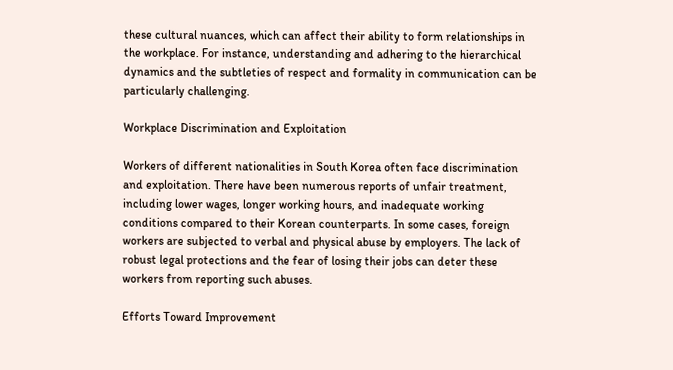these cultural nuances, which can affect their ability to form relationships in the workplace. For instance, understanding and adhering to the hierarchical dynamics and the subtleties of respect and formality in communication can be particularly challenging.

Workplace Discrimination and Exploitation

Workers of different nationalities in South Korea often face discrimination and exploitation. There have been numerous reports of unfair treatment, including lower wages, longer working hours, and inadequate working conditions compared to their Korean counterparts. In some cases, foreign workers are subjected to verbal and physical abuse by employers. The lack of robust legal protections and the fear of losing their jobs can deter these workers from reporting such abuses.

Efforts Toward Improvement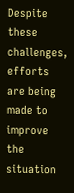Despite these challenges, efforts are being made to improve the situation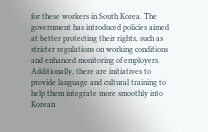for these workers in South Korea. The government has introduced policies aimed at better protecting their rights, such as stricter regulations on working conditions and enhanced monitoring of employers. Additionally, there are initiatives to provide language and cultural training to help them integrate more smoothly into Korean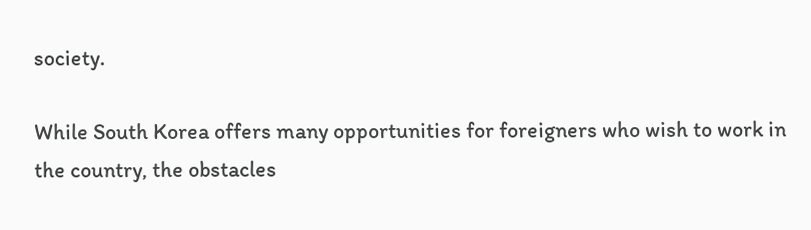society.

While South Korea offers many opportunities for foreigners who wish to work in the country, the obstacles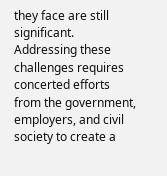they face are still significant. Addressing these challenges requires concerted efforts from the government, employers, and civil society to create a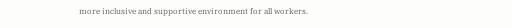more inclusive and supportive environment for all workers.